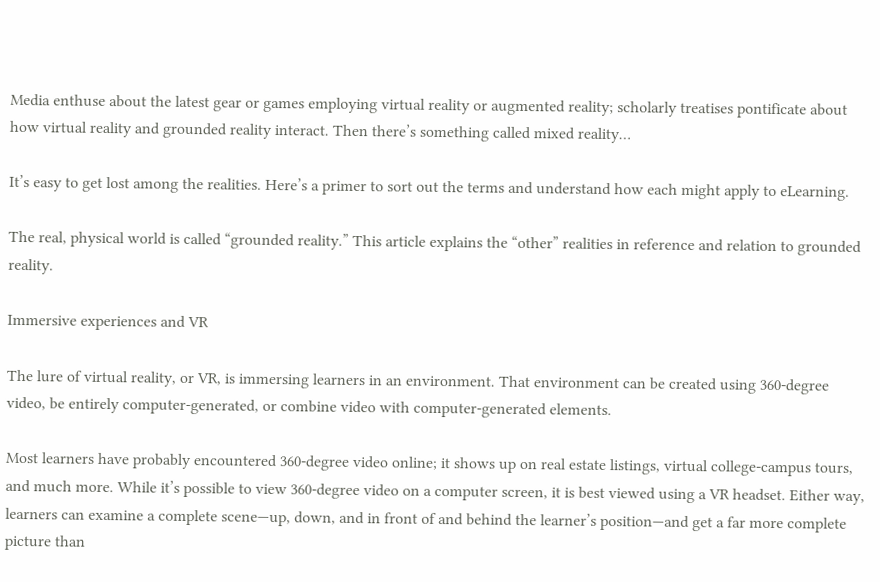Media enthuse about the latest gear or games employing virtual reality or augmented reality; scholarly treatises pontificate about how virtual reality and grounded reality interact. Then there’s something called mixed reality…

It’s easy to get lost among the realities. Here’s a primer to sort out the terms and understand how each might apply to eLearning.

The real, physical world is called “grounded reality.” This article explains the “other” realities in reference and relation to grounded reality.

Immersive experiences and VR

The lure of virtual reality, or VR, is immersing learners in an environment. That environment can be created using 360-degree video, be entirely computer-generated, or combine video with computer-generated elements.

Most learners have probably encountered 360-degree video online; it shows up on real estate listings, virtual college-campus tours, and much more. While it’s possible to view 360-degree video on a computer screen, it is best viewed using a VR headset. Either way, learners can examine a complete scene—up, down, and in front of and behind the learner’s position—and get a far more complete picture than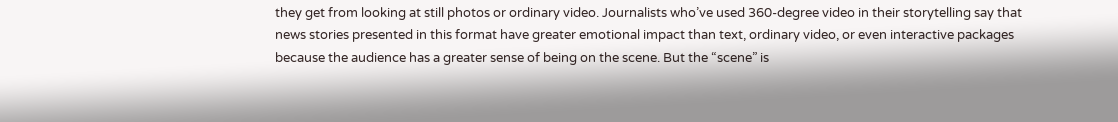they get from looking at still photos or ordinary video. Journalists who’ve used 360-degree video in their storytelling say that news stories presented in this format have greater emotional impact than text, ordinary video, or even interactive packages because the audience has a greater sense of being on the scene. But the “scene” is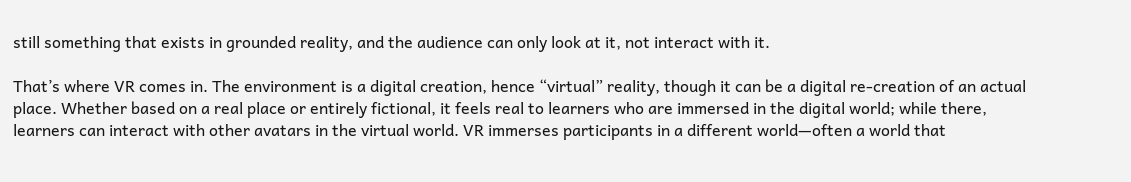still something that exists in grounded reality, and the audience can only look at it, not interact with it.

That’s where VR comes in. The environment is a digital creation, hence “virtual” reality, though it can be a digital re-creation of an actual place. Whether based on a real place or entirely fictional, it feels real to learners who are immersed in the digital world; while there, learners can interact with other avatars in the virtual world. VR immerses participants in a different world—often a world that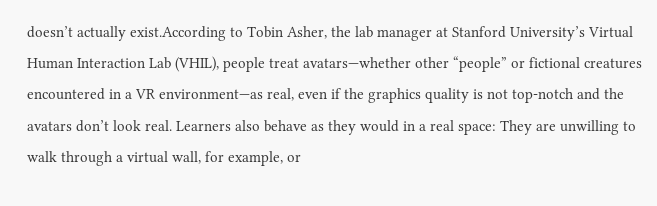doesn’t actually exist.According to Tobin Asher, the lab manager at Stanford University’s Virtual Human Interaction Lab (VHIL), people treat avatars—whether other “people” or fictional creatures encountered in a VR environment—as real, even if the graphics quality is not top-notch and the avatars don’t look real. Learners also behave as they would in a real space: They are unwilling to walk through a virtual wall, for example, or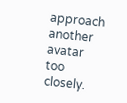approach another avatar too closely.